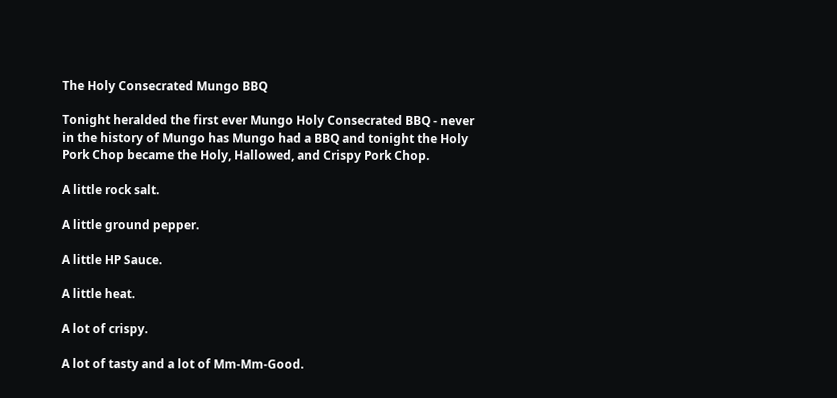The Holy Consecrated Mungo BBQ

Tonight heralded the first ever Mungo Holy Consecrated BBQ - never in the history of Mungo has Mungo had a BBQ and tonight the Holy Pork Chop became the Holy, Hallowed, and Crispy Pork Chop.

A little rock salt.

A little ground pepper.

A little HP Sauce.

A little heat.

A lot of crispy.

A lot of tasty and a lot of Mm-Mm-Good.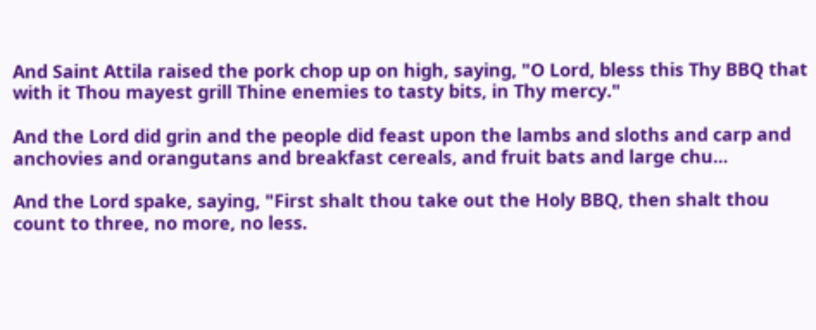And Saint Attila raised the pork chop up on high, saying, "O Lord, bless this Thy BBQ that with it Thou mayest grill Thine enemies to tasty bits, in Thy mercy."

And the Lord did grin and the people did feast upon the lambs and sloths and carp and anchovies and orangutans and breakfast cereals, and fruit bats and large chu...

And the Lord spake, saying, "First shalt thou take out the Holy BBQ, then shalt thou count to three, no more, no less.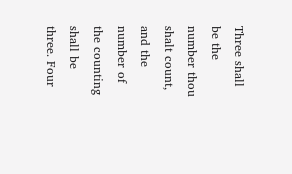Three shall be the number thou shalt count, and the number of the counting shall be three. Four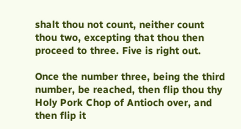shalt thou not count, neither count thou two, excepting that thou then proceed to three. Five is right out.

Once the number three, being the third number, be reached, then flip thou thy Holy Pork Chop of Antioch over, and then flip it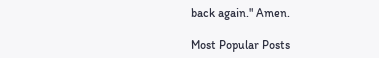back again." Amen.

Most Popular Posts